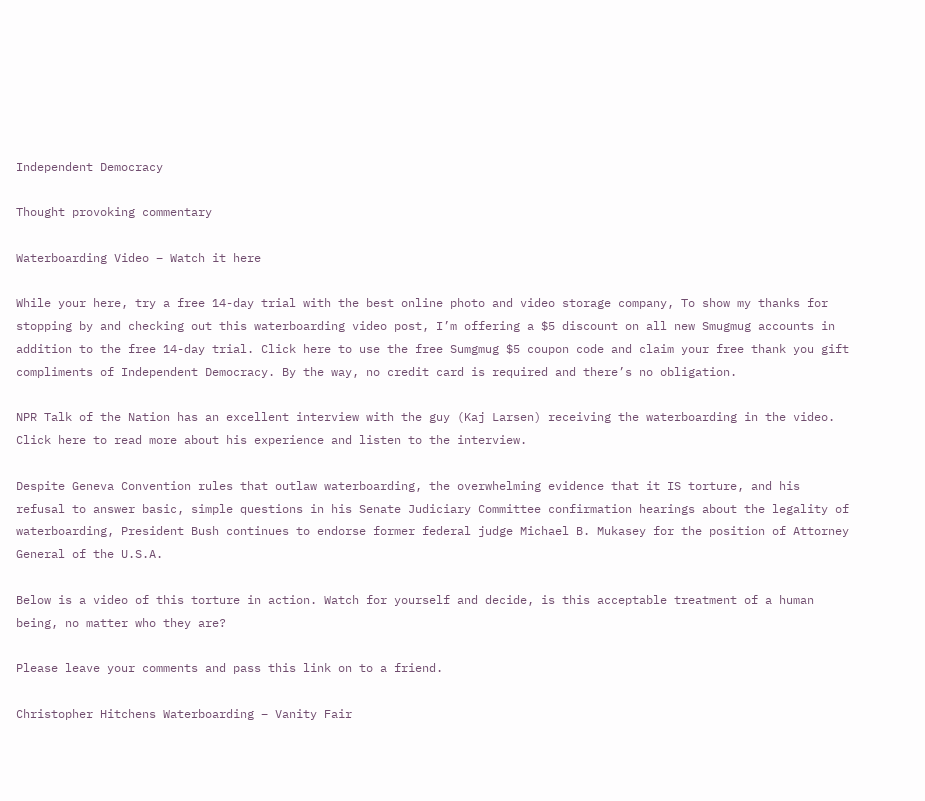Independent Democracy

Thought provoking commentary

Waterboarding Video – Watch it here

While your here, try a free 14-day trial with the best online photo and video storage company, To show my thanks for stopping by and checking out this waterboarding video post, I’m offering a $5 discount on all new Smugmug accounts in addition to the free 14-day trial. Click here to use the free Sumgmug $5 coupon code and claim your free thank you gift compliments of Independent Democracy. By the way, no credit card is required and there’s no obligation.

NPR Talk of the Nation has an excellent interview with the guy (Kaj Larsen) receiving the waterboarding in the video. Click here to read more about his experience and listen to the interview.

Despite Geneva Convention rules that outlaw waterboarding, the overwhelming evidence that it IS torture, and his refusal to answer basic, simple questions in his Senate Judiciary Committee confirmation hearings about the legality of waterboarding, President Bush continues to endorse former federal judge Michael B. Mukasey for the position of Attorney General of the U.S.A.

Below is a video of this torture in action. Watch for yourself and decide, is this acceptable treatment of a human being, no matter who they are?

Please leave your comments and pass this link on to a friend.

Christopher Hitchens Waterboarding – Vanity Fair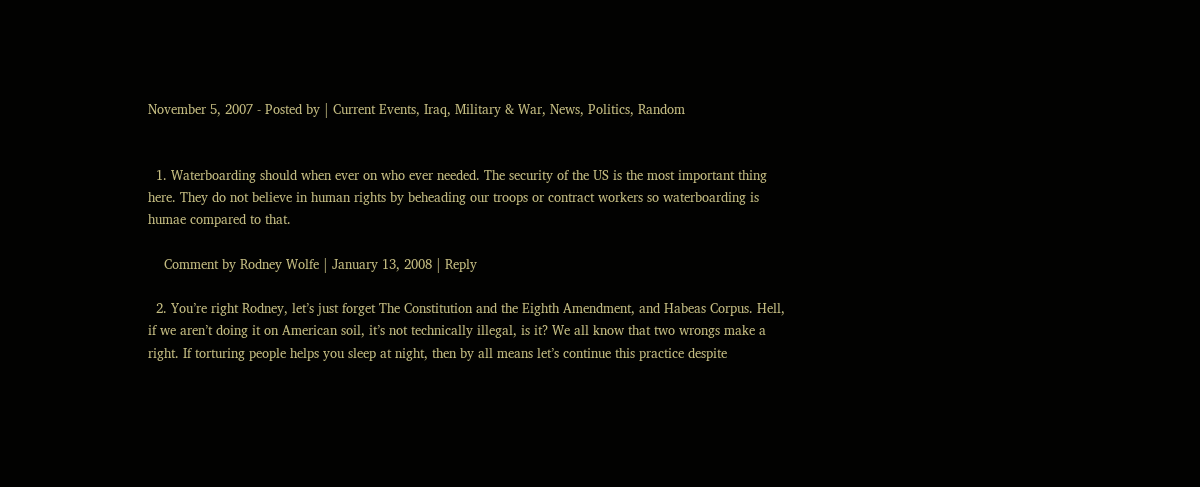November 5, 2007 - Posted by | Current Events, Iraq, Military & War, News, Politics, Random


  1. Waterboarding should when ever on who ever needed. The security of the US is the most important thing here. They do not believe in human rights by beheading our troops or contract workers so waterboarding is humae compared to that.

    Comment by Rodney Wolfe | January 13, 2008 | Reply

  2. You’re right Rodney, let’s just forget The Constitution and the Eighth Amendment, and Habeas Corpus. Hell, if we aren’t doing it on American soil, it’s not technically illegal, is it? We all know that two wrongs make a right. If torturing people helps you sleep at night, then by all means let’s continue this practice despite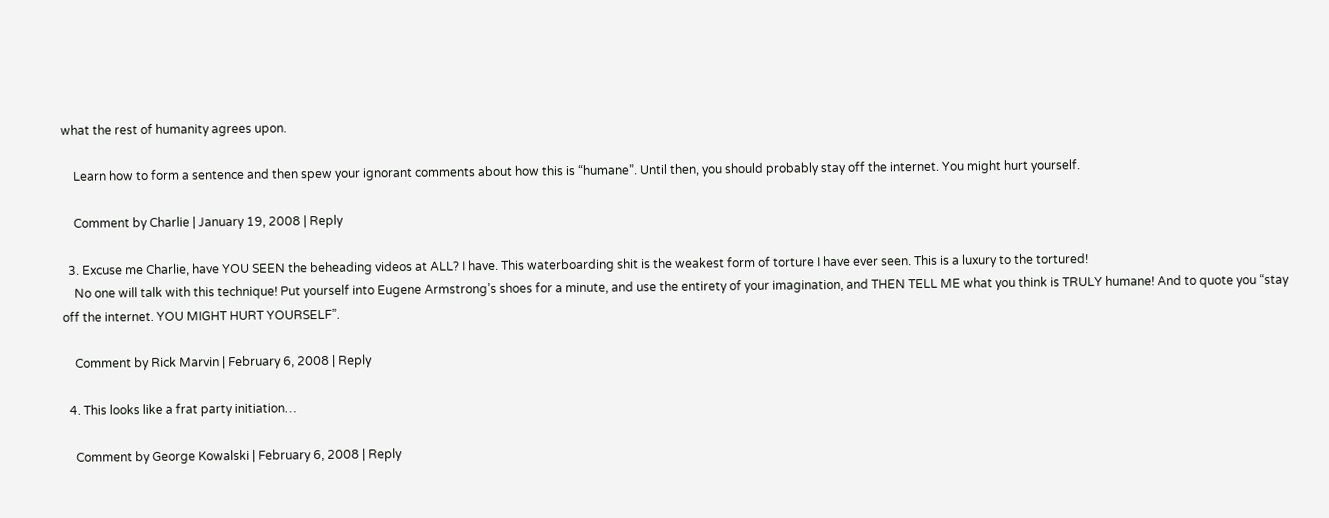what the rest of humanity agrees upon.

    Learn how to form a sentence and then spew your ignorant comments about how this is “humane”. Until then, you should probably stay off the internet. You might hurt yourself.

    Comment by Charlie | January 19, 2008 | Reply

  3. Excuse me Charlie, have YOU SEEN the beheading videos at ALL? I have. This waterboarding shit is the weakest form of torture I have ever seen. This is a luxury to the tortured!
    No one will talk with this technique! Put yourself into Eugene Armstrong’s shoes for a minute, and use the entirety of your imagination, and THEN TELL ME what you think is TRULY humane! And to quote you “stay off the internet. YOU MIGHT HURT YOURSELF”.

    Comment by Rick Marvin | February 6, 2008 | Reply

  4. This looks like a frat party initiation…

    Comment by George Kowalski | February 6, 2008 | Reply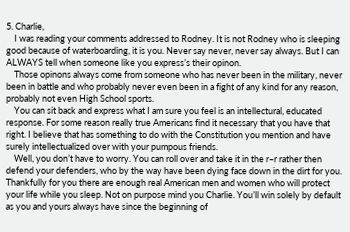5. Charlie,
    I was reading your comments addressed to Rodney. It is not Rodney who is sleeping good because of waterboarding, it is you. Never say never, never say always. But I can ALWAYS tell when someone like you express’s their opinon.
    Those opinons always come from someone who has never been in the military, never been in battle and who probably never even been in a fight of any kind for any reason, probably not even High School sports.
    You can sit back and express what I am sure you feel is an intellectural, educated response. For some reason really true Americans find it necessary that you have that right. I believe that has something to do with the Constitution you mention and have surely intellectualized over with your pumpous friends.
    Well, you don’t have to worry. You can roll over and take it in the r–r rather then defend your defenders, who by the way have been dying face down in the dirt for you. Thankfully for you there are enough real American men and women who will protect your life while you sleep. Not on purpose mind you Charlie. You’ll win solely by default as you and yours always have since the beginning of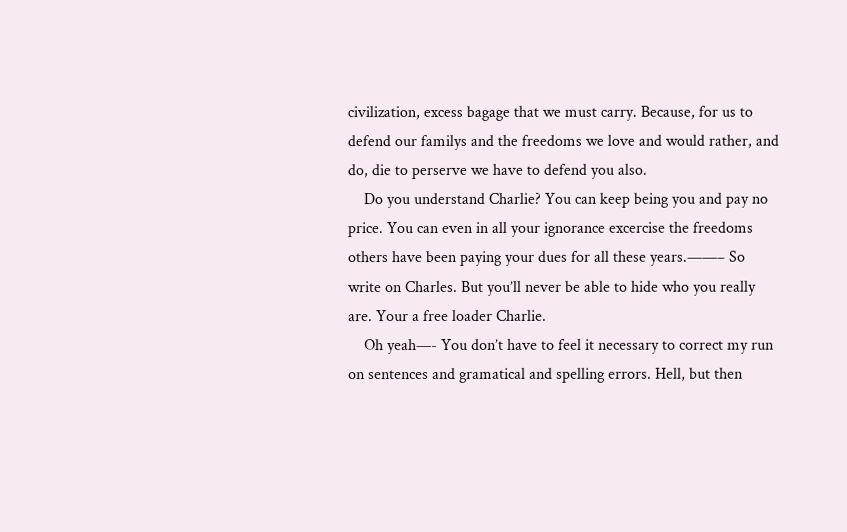civilization, excess bagage that we must carry. Because, for us to defend our familys and the freedoms we love and would rather, and do, die to perserve we have to defend you also.
    Do you understand Charlie? You can keep being you and pay no price. You can even in all your ignorance excercise the freedoms others have been paying your dues for all these years.——– So write on Charles. But you’ll never be able to hide who you really are. Your a free loader Charlie.
    Oh yeah—- You don’t have to feel it necessary to correct my run on sentences and gramatical and spelling errors. Hell, but then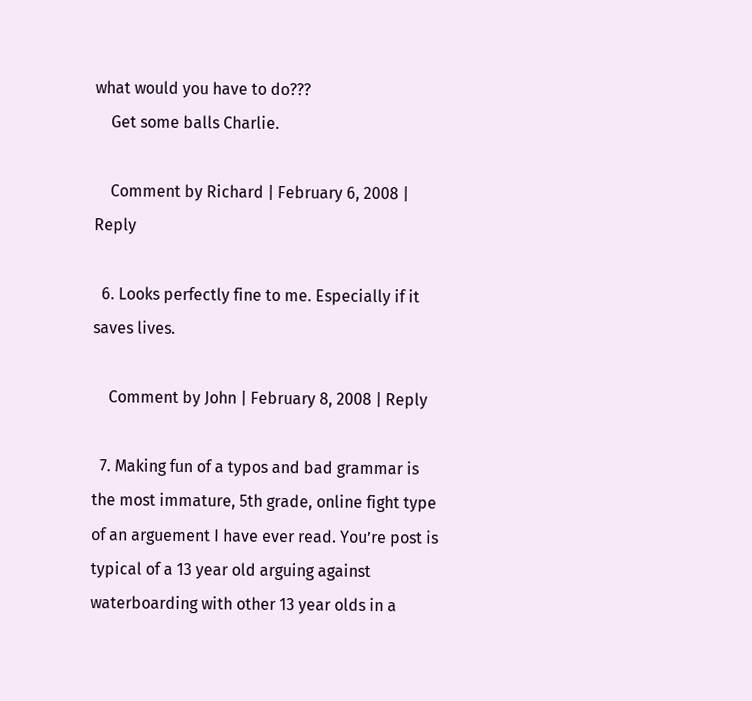what would you have to do???
    Get some balls Charlie.

    Comment by Richard | February 6, 2008 | Reply

  6. Looks perfectly fine to me. Especially if it saves lives.

    Comment by John | February 8, 2008 | Reply

  7. Making fun of a typos and bad grammar is the most immature, 5th grade, online fight type of an arguement I have ever read. You’re post is typical of a 13 year old arguing against waterboarding with other 13 year olds in a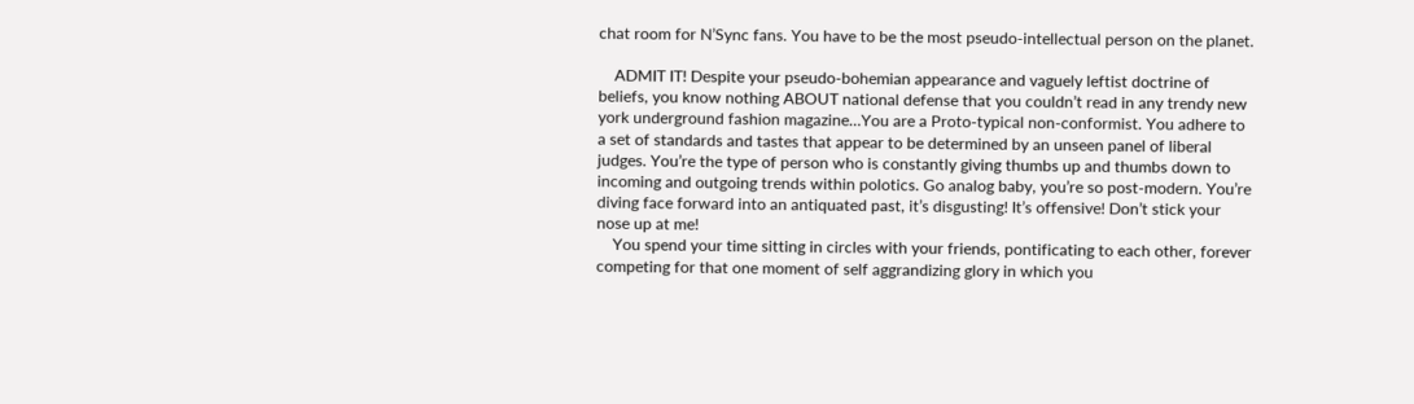chat room for N’Sync fans. You have to be the most pseudo-intellectual person on the planet.

    ADMIT IT! Despite your pseudo-bohemian appearance and vaguely leftist doctrine of beliefs, you know nothing ABOUT national defense that you couldn’t read in any trendy new york underground fashion magazine…You are a Proto-typical non-conformist. You adhere to a set of standards and tastes that appear to be determined by an unseen panel of liberal judges. You’re the type of person who is constantly giving thumbs up and thumbs down to incoming and outgoing trends within polotics. Go analog baby, you’re so post-modern. You’re diving face forward into an antiquated past, it’s disgusting! It’s offensive! Don’t stick your nose up at me!
    You spend your time sitting in circles with your friends, pontificating to each other, forever competing for that one moment of self aggrandizing glory in which you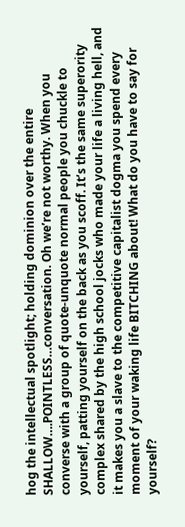hog the intellectual spotlight; holding dominion over the entire SHALLOW….POINTLESS…conversation. Oh we’re not worthy. When you converse with a group of quote-unquote normal people you chuckle to yourself, patting yourself on the back as you scoff. It’s the same superority complex shared by the high school jocks who made your life a living hell, and it makes you a slave to the competitive capitalist dogma you spend every moment of your waking life BITCHING about! What do you have to say for yourself?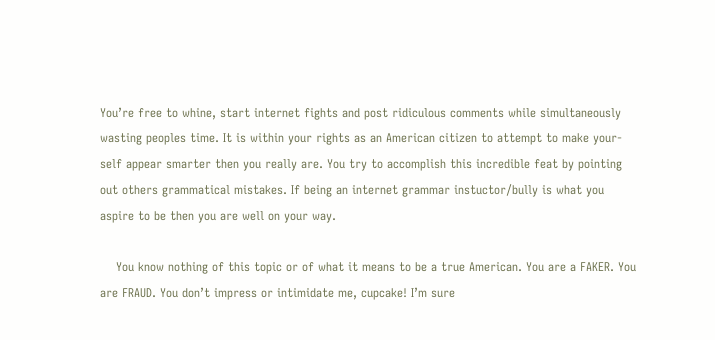You’re free to whine, start internet fights and post ridiculous comments while simultaneously wasting peoples time. It is within your rights as an American citizen to attempt to make your-self appear smarter then you really are. You try to accomplish this incredible feat by pointing out others grammatical mistakes. If being an internet grammar instuctor/bully is what you aspire to be then you are well on your way.

    You know nothing of this topic or of what it means to be a true American. You are a FAKER. You are FRAUD. You don’t impress or intimidate me, cupcake! I’m sure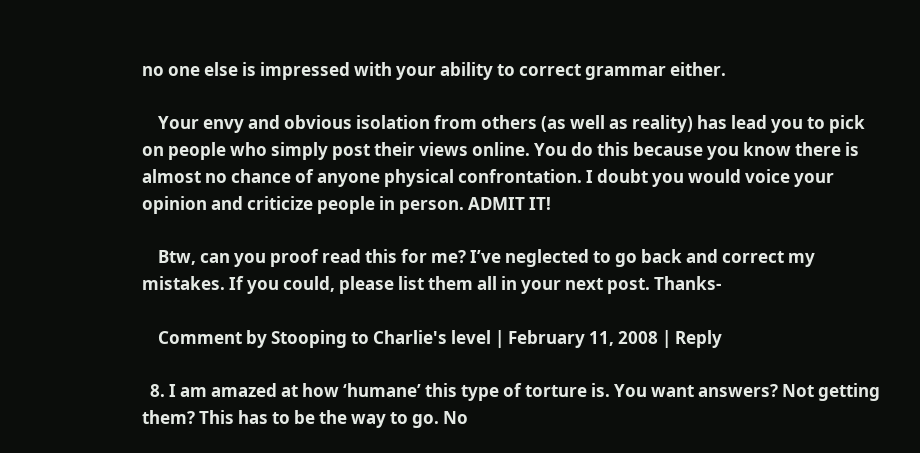no one else is impressed with your ability to correct grammar either.

    Your envy and obvious isolation from others (as well as reality) has lead you to pick on people who simply post their views online. You do this because you know there is almost no chance of anyone physical confrontation. I doubt you would voice your opinion and criticize people in person. ADMIT IT!

    Btw, can you proof read this for me? I’ve neglected to go back and correct my mistakes. If you could, please list them all in your next post. Thanks-

    Comment by Stooping to Charlie's level | February 11, 2008 | Reply

  8. I am amazed at how ‘humane’ this type of torture is. You want answers? Not getting them? This has to be the way to go. No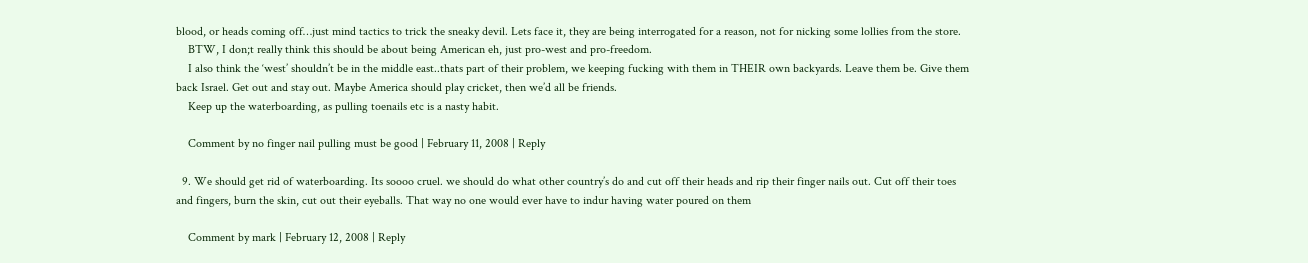blood, or heads coming off…just mind tactics to trick the sneaky devil. Lets face it, they are being interrogated for a reason, not for nicking some lollies from the store.
    BTW, I don;t really think this should be about being American eh, just pro-west and pro-freedom.
    I also think the ‘west’ shouldn’t be in the middle east..thats part of their problem, we keeping fucking with them in THEIR own backyards. Leave them be. Give them back Israel. Get out and stay out. Maybe America should play cricket, then we’d all be friends.
    Keep up the waterboarding, as pulling toenails etc is a nasty habit.

    Comment by no finger nail pulling must be good | February 11, 2008 | Reply

  9. We should get rid of waterboarding. Its soooo cruel. we should do what other country’s do and cut off their heads and rip their finger nails out. Cut off their toes and fingers, burn the skin, cut out their eyeballs. That way no one would ever have to indur having water poured on them

    Comment by mark | February 12, 2008 | Reply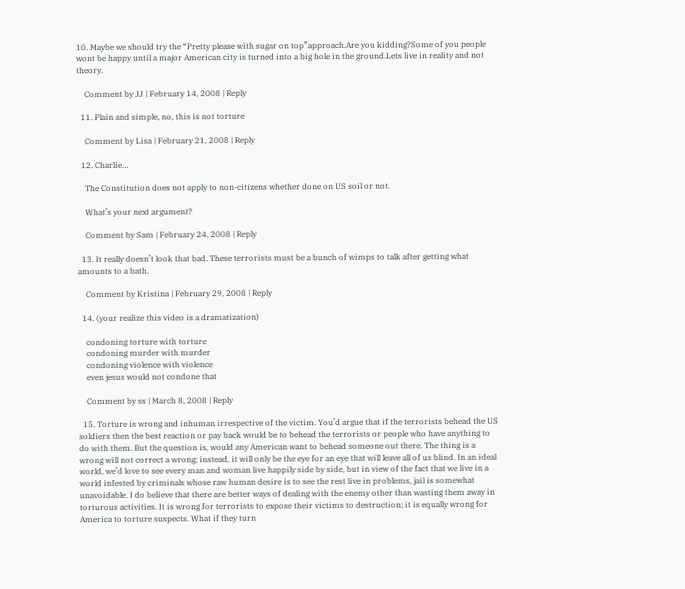10. Maybe we should try the “Pretty please with sugar on top”approach.Are you kidding?Some of you people wont be happy until a major American city is turned into a big hole in the ground.Lets live in reality and not theory.

    Comment by JJ | February 14, 2008 | Reply

  11. Plain and simple, no, this is not torture

    Comment by Lisa | February 21, 2008 | Reply

  12. Charlie…

    The Constitution does not apply to non-citizens whether done on US soil or not.

    What’s your next argument?

    Comment by Sam | February 24, 2008 | Reply

  13. It really doesn’t look that bad. These terrorists must be a bunch of wimps to talk after getting what amounts to a bath.

    Comment by Kristina | February 29, 2008 | Reply

  14. (your realize this video is a dramatization)

    condoning torture with torture
    condoning murder with murder
    condoning violence with violence
    even jesus would not condone that

    Comment by ss | March 8, 2008 | Reply

  15. Torture is wrong and inhuman irrespective of the victim. You’d argue that if the terrorists behead the US soldiers then the best reaction or pay back would be to behead the terrorists or people who have anything to do with them. But the question is, would any American want to behead someone out there. The thing is a wrong will not correct a wrong; instead, it will only be the eye for an eye that will leave all of us blind. In an ideal world, we’d love to see every man and woman live happily side by side, but in view of the fact that we live in a world infested by criminals whose raw human desire is to see the rest live in problems, jail is somewhat unavoidable. I do believe that there are better ways of dealing with the enemy other than wasting them away in torturous activities. It is wrong for terrorists to expose their victims to destruction; it is equally wrong for America to torture suspects. What if they turn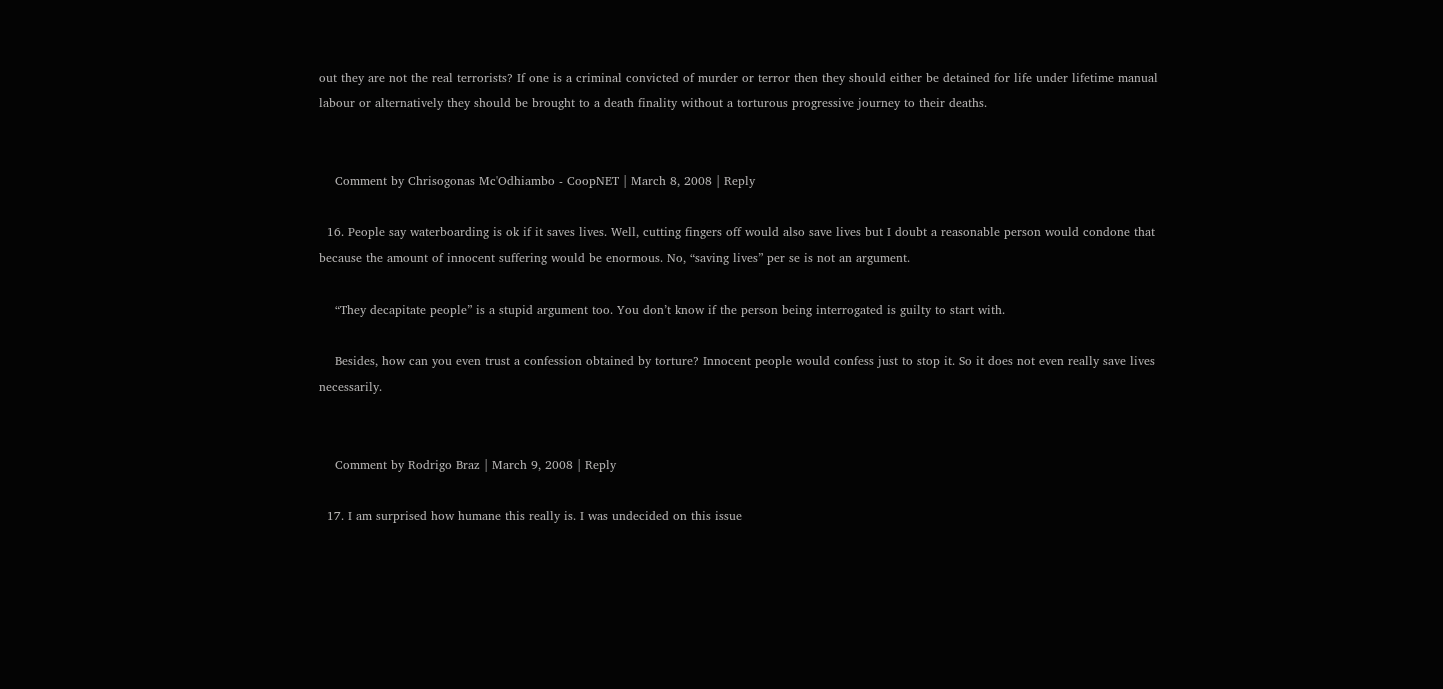out they are not the real terrorists? If one is a criminal convicted of murder or terror then they should either be detained for life under lifetime manual labour or alternatively they should be brought to a death finality without a torturous progressive journey to their deaths.


    Comment by Chrisogonas Mc'Odhiambo - CoopNET | March 8, 2008 | Reply

  16. People say waterboarding is ok if it saves lives. Well, cutting fingers off would also save lives but I doubt a reasonable person would condone that because the amount of innocent suffering would be enormous. No, “saving lives” per se is not an argument.

    “They decapitate people” is a stupid argument too. You don’t know if the person being interrogated is guilty to start with.

    Besides, how can you even trust a confession obtained by torture? Innocent people would confess just to stop it. So it does not even really save lives necessarily.


    Comment by Rodrigo Braz | March 9, 2008 | Reply

  17. I am surprised how humane this really is. I was undecided on this issue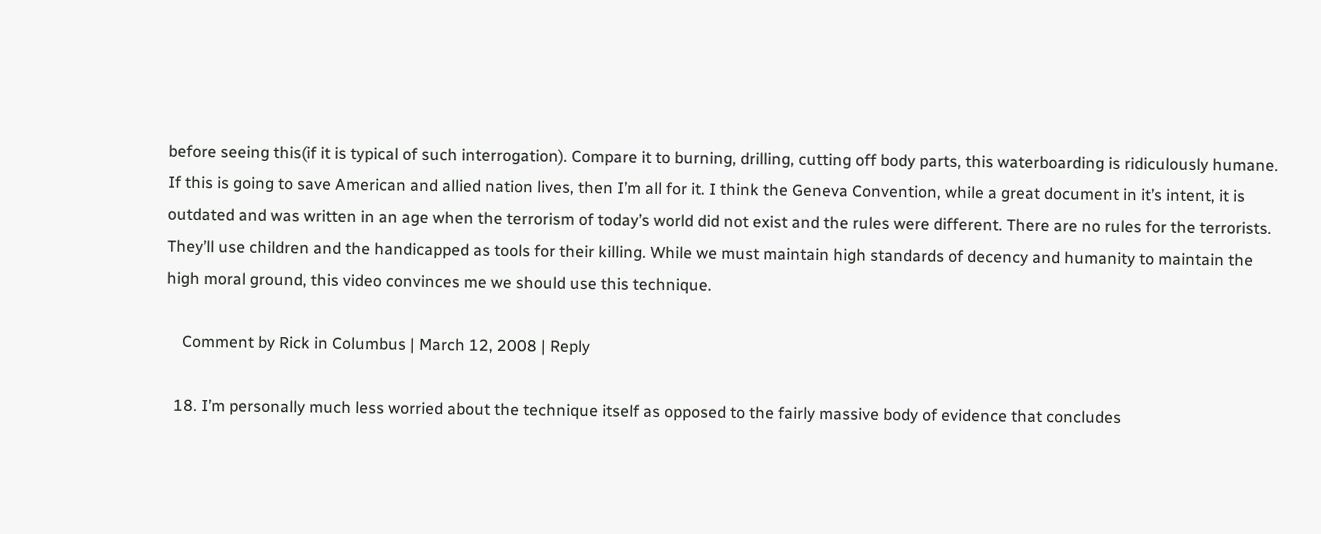before seeing this(if it is typical of such interrogation). Compare it to burning, drilling, cutting off body parts, this waterboarding is ridiculously humane. If this is going to save American and allied nation lives, then I’m all for it. I think the Geneva Convention, while a great document in it’s intent, it is outdated and was written in an age when the terrorism of today’s world did not exist and the rules were different. There are no rules for the terrorists. They’ll use children and the handicapped as tools for their killing. While we must maintain high standards of decency and humanity to maintain the high moral ground, this video convinces me we should use this technique.

    Comment by Rick in Columbus | March 12, 2008 | Reply

  18. I’m personally much less worried about the technique itself as opposed to the fairly massive body of evidence that concludes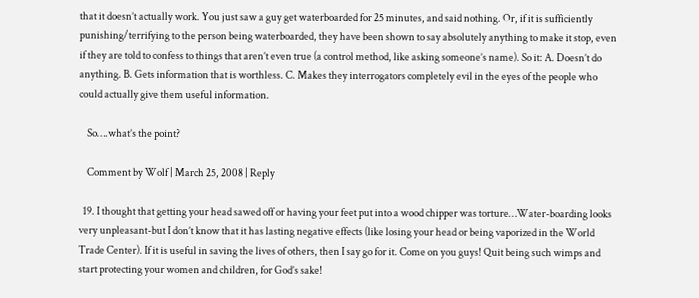that it doesn’t actually work. You just saw a guy get waterboarded for 25 minutes, and said nothing. Or, if it is sufficiently punishing/terrifying to the person being waterboarded, they have been shown to say absolutely anything to make it stop, even if they are told to confess to things that aren’t even true (a control method, like asking someone’s name). So it: A. Doesn’t do anything. B. Gets information that is worthless. C. Makes they interrogators completely evil in the eyes of the people who could actually give them useful information.

    So….what’s the point?

    Comment by Wolf | March 25, 2008 | Reply

  19. I thought that getting your head sawed off or having your feet put into a wood chipper was torture…Water-boarding looks very unpleasant-but I don’t know that it has lasting negative effects (like losing your head or being vaporized in the World Trade Center). If it is useful in saving the lives of others, then I say go for it. Come on you guys! Quit being such wimps and start protecting your women and children, for God’s sake!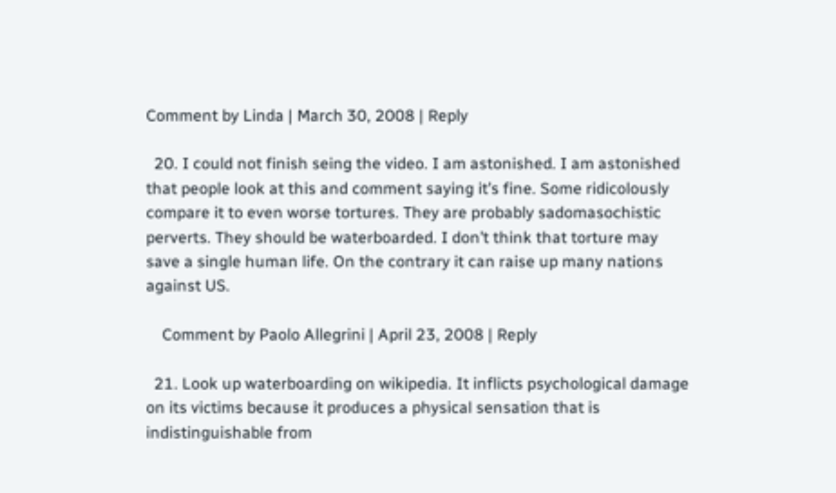Comment by Linda | March 30, 2008 | Reply

  20. I could not finish seing the video. I am astonished. I am astonished that people look at this and comment saying it’s fine. Some ridicolously compare it to even worse tortures. They are probably sadomasochistic perverts. They should be waterboarded. I don’t think that torture may save a single human life. On the contrary it can raise up many nations against US.

    Comment by Paolo Allegrini | April 23, 2008 | Reply

  21. Look up waterboarding on wikipedia. It inflicts psychological damage on its victims because it produces a physical sensation that is indistinguishable from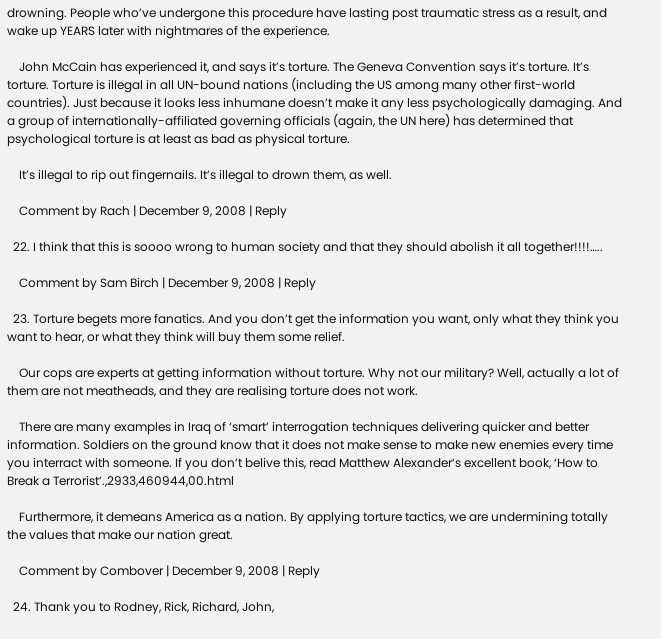drowning. People who’ve undergone this procedure have lasting post traumatic stress as a result, and wake up YEARS later with nightmares of the experience.

    John McCain has experienced it, and says it’s torture. The Geneva Convention says it’s torture. It’s torture. Torture is illegal in all UN-bound nations (including the US among many other first-world countries). Just because it looks less inhumane doesn’t make it any less psychologically damaging. And a group of internationally-affiliated governing officials (again, the UN here) has determined that psychological torture is at least as bad as physical torture.

    It’s illegal to rip out fingernails. It’s illegal to drown them, as well.

    Comment by Rach | December 9, 2008 | Reply

  22. I think that this is soooo wrong to human society and that they should abolish it all together!!!!…..

    Comment by Sam Birch | December 9, 2008 | Reply

  23. Torture begets more fanatics. And you don’t get the information you want, only what they think you want to hear, or what they think will buy them some relief.

    Our cops are experts at getting information without torture. Why not our military? Well, actually a lot of them are not meatheads, and they are realising torture does not work.

    There are many examples in Iraq of ‘smart’ interrogation techniques delivering quicker and better information. Soldiers on the ground know that it does not make sense to make new enemies every time you interract with someone. If you don’t belive this, read Matthew Alexander’s excellent book, ‘How to Break a Terrorist’.,2933,460944,00.html

    Furthermore, it demeans America as a nation. By applying torture tactics, we are undermining totally the values that make our nation great.

    Comment by Combover | December 9, 2008 | Reply

  24. Thank you to Rodney, Rick, Richard, John,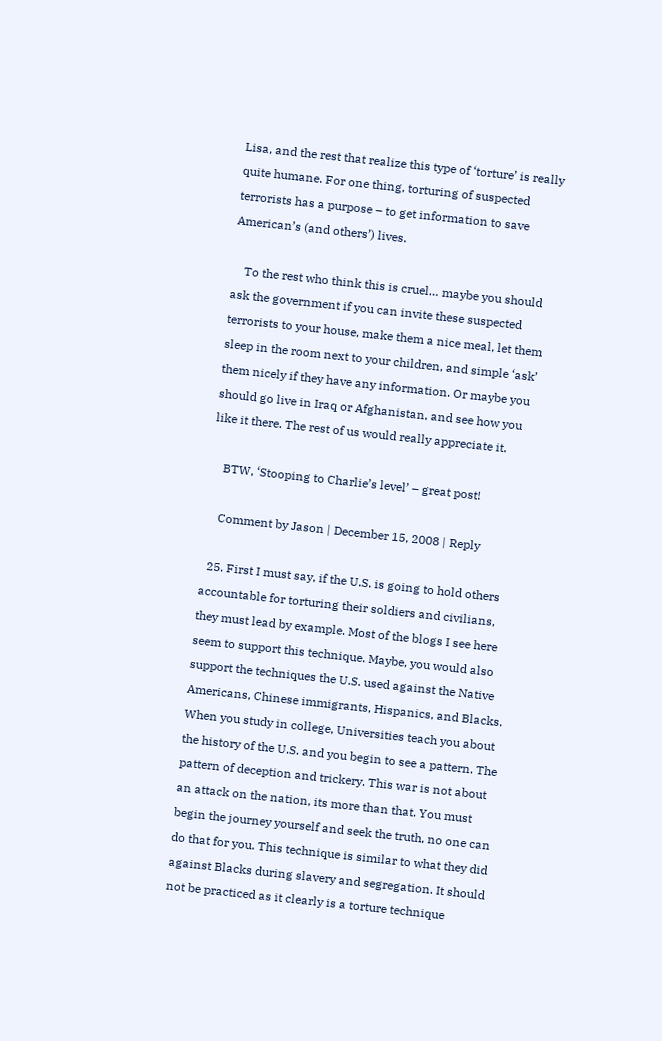Lisa, and the rest that realize this type of ‘torture’ is really quite humane. For one thing, torturing of suspected terrorists has a purpose – to get information to save American’s (and others’) lives.

    To the rest who think this is cruel… maybe you should ask the government if you can invite these suspected terrorists to your house, make them a nice meal, let them sleep in the room next to your children, and simple ‘ask’ them nicely if they have any information. Or maybe you should go live in Iraq or Afghanistan, and see how you like it there. The rest of us would really appreciate it.

    BTW, ‘Stooping to Charlie’s level’ – great post!

    Comment by Jason | December 15, 2008 | Reply

  25. First I must say, if the U.S. is going to hold others accountable for torturing their soldiers and civilians, they must lead by example. Most of the blogs I see here seem to support this technique. Maybe, you would also support the techniques the U.S. used against the Native Americans, Chinese immigrants, Hispanics, and Blacks. When you study in college, Universities teach you about the history of the U.S. and you begin to see a pattern. The pattern of deception and trickery. This war is not about an attack on the nation, its more than that. You must begin the journey yourself and seek the truth, no one can do that for you. This technique is similar to what they did against Blacks during slavery and segregation. It should not be practiced as it clearly is a torture technique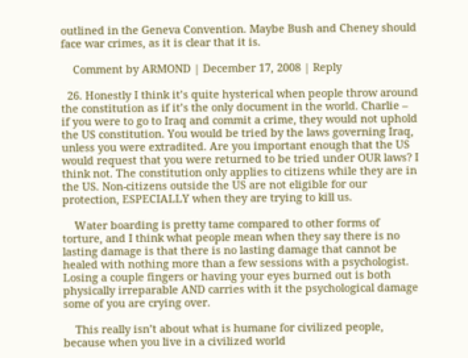outlined in the Geneva Convention. Maybe Bush and Cheney should face war crimes, as it is clear that it is.

    Comment by ARMOND | December 17, 2008 | Reply

  26. Honestly I think it’s quite hysterical when people throw around the constitution as if it’s the only document in the world. Charlie – if you were to go to Iraq and commit a crime, they would not uphold the US constitution. You would be tried by the laws governing Iraq, unless you were extradited. Are you important enough that the US would request that you were returned to be tried under OUR laws? I think not. The constitution only applies to citizens while they are in the US. Non-citizens outside the US are not eligible for our protection, ESPECIALLY when they are trying to kill us.

    Water boarding is pretty tame compared to other forms of torture, and I think what people mean when they say there is no lasting damage is that there is no lasting damage that cannot be healed with nothing more than a few sessions with a psychologist. Losing a couple fingers or having your eyes burned out is both physically irreparable AND carries with it the psychological damage some of you are crying over.

    This really isn’t about what is humane for civilized people, because when you live in a civilized world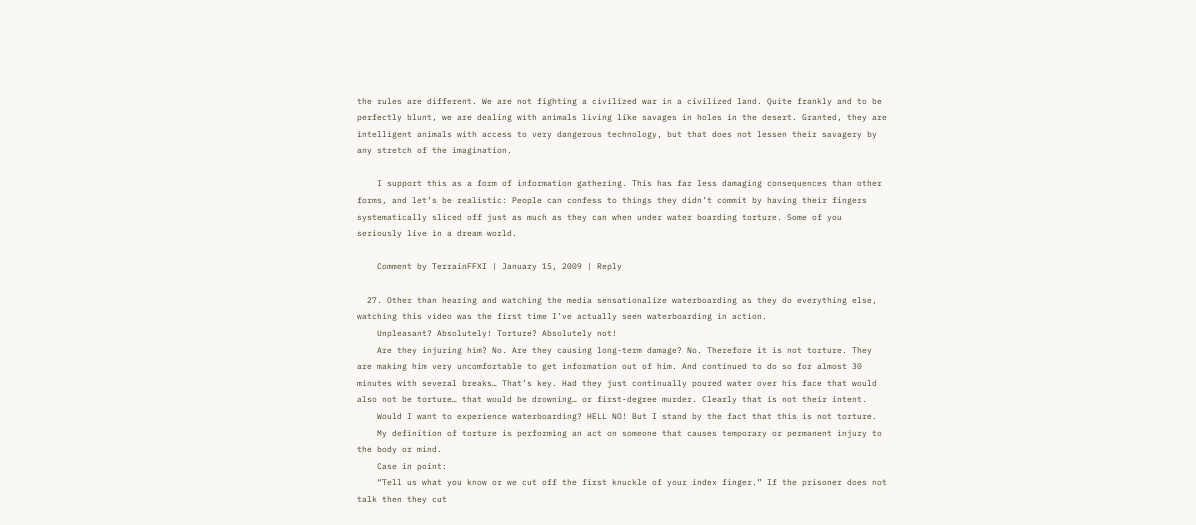the rules are different. We are not fighting a civilized war in a civilized land. Quite frankly and to be perfectly blunt, we are dealing with animals living like savages in holes in the desert. Granted, they are intelligent animals with access to very dangerous technology, but that does not lessen their savagery by any stretch of the imagination.

    I support this as a form of information gathering. This has far less damaging consequences than other forms, and let’s be realistic: People can confess to things they didn’t commit by having their fingers systematically sliced off just as much as they can when under water boarding torture. Some of you seriously live in a dream world.

    Comment by TerrainFFXI | January 15, 2009 | Reply

  27. Other than hearing and watching the media sensationalize waterboarding as they do everything else, watching this video was the first time I’ve actually seen waterboarding in action.
    Unpleasant? Absolutely! Torture? Absolutely not!
    Are they injuring him? No. Are they causing long-term damage? No. Therefore it is not torture. They are making him very uncomfortable to get information out of him. And continued to do so for almost 30 minutes with several breaks… That’s key. Had they just continually poured water over his face that would also not be torture… that would be drowning… or first-degree murder. Clearly that is not their intent.
    Would I want to experience waterboarding? HELL NO! But I stand by the fact that this is not torture.
    My definition of torture is performing an act on someone that causes temporary or permanent injury to the body or mind.
    Case in point:
    “Tell us what you know or we cut off the first knuckle of your index finger.” If the prisoner does not talk then they cut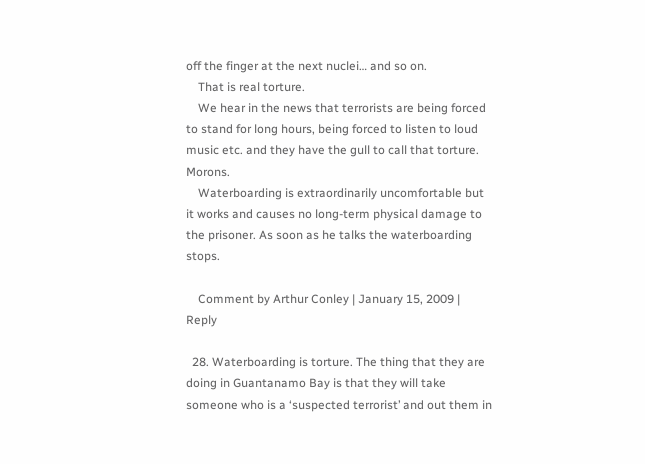off the finger at the next nuclei… and so on.
    That is real torture.
    We hear in the news that terrorists are being forced to stand for long hours, being forced to listen to loud music etc. and they have the gull to call that torture. Morons.
    Waterboarding is extraordinarily uncomfortable but it works and causes no long-term physical damage to the prisoner. As soon as he talks the waterboarding stops.

    Comment by Arthur Conley | January 15, 2009 | Reply

  28. Waterboarding is torture. The thing that they are doing in Guantanamo Bay is that they will take someone who is a ‘suspected terrorist’ and out them in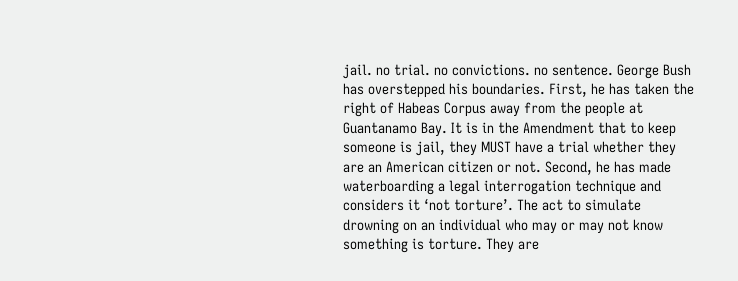jail. no trial. no convictions. no sentence. George Bush has overstepped his boundaries. First, he has taken the right of Habeas Corpus away from the people at Guantanamo Bay. It is in the Amendment that to keep someone is jail, they MUST have a trial whether they are an American citizen or not. Second, he has made waterboarding a legal interrogation technique and considers it ‘not torture’. The act to simulate drowning on an individual who may or may not know something is torture. They are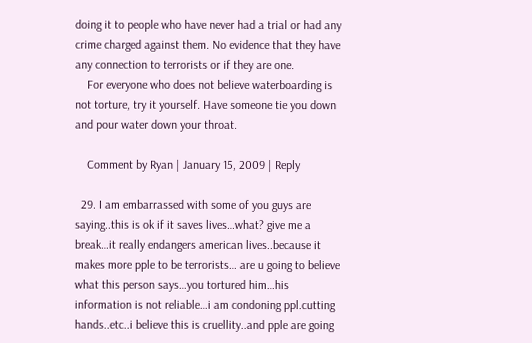doing it to people who have never had a trial or had any crime charged against them. No evidence that they have any connection to terrorists or if they are one.
    For everyone who does not believe waterboarding is not torture, try it yourself. Have someone tie you down and pour water down your throat.

    Comment by Ryan | January 15, 2009 | Reply

  29. I am embarrassed with some of you guys are saying..this is ok if it saves lives…what? give me a break…it really endangers american lives..because it makes more pple to be terrorists… are u going to believe what this person says…you tortured him…his information is not reliable…i am condoning ppl.cutting hands..etc..i believe this is cruellity..and pple are going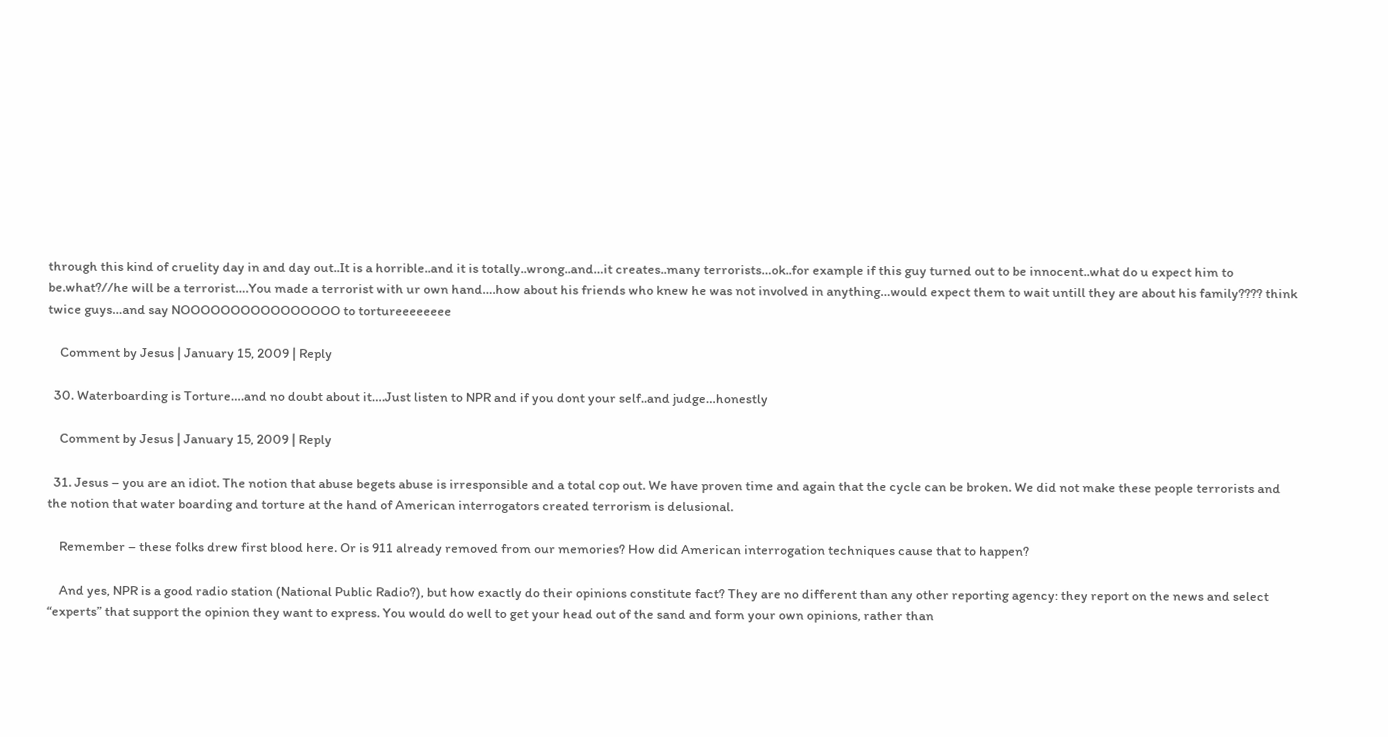through this kind of cruelity day in and day out..It is a horrible..and it is totally..wrong..and…it creates..many terrorists…ok..for example if this guy turned out to be innocent..what do u expect him to be.what?//he will be a terrorist….You made a terrorist with ur own hand….how about his friends who knew he was not involved in anything…would expect them to wait untill they are about his family???? think twice guys…and say NOOOOOOOOOOOOOOOO to tortureeeeeeee

    Comment by Jesus | January 15, 2009 | Reply

  30. Waterboarding is Torture….and no doubt about it….Just listen to NPR and if you dont your self..and judge…honestly

    Comment by Jesus | January 15, 2009 | Reply

  31. Jesus – you are an idiot. The notion that abuse begets abuse is irresponsible and a total cop out. We have proven time and again that the cycle can be broken. We did not make these people terrorists and the notion that water boarding and torture at the hand of American interrogators created terrorism is delusional.

    Remember – these folks drew first blood here. Or is 911 already removed from our memories? How did American interrogation techniques cause that to happen?

    And yes, NPR is a good radio station (National Public Radio?), but how exactly do their opinions constitute fact? They are no different than any other reporting agency: they report on the news and select “experts” that support the opinion they want to express. You would do well to get your head out of the sand and form your own opinions, rather than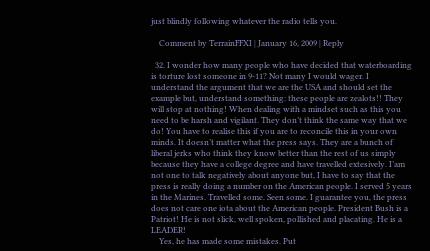just blindly following whatever the radio tells you.

    Comment by TerrainFFXI | January 16, 2009 | Reply

  32. I wonder how many people who have decided that waterboarding is torture lost someone in 9-11? Not many I would wager. I understand the argument that we are the USA and should set the example but, understand something: these people are zealots!! They will stop at nothing! When dealing with a mindset such as this you need to be harsh and vigilant. They don’t think the same way that we do! You have to realise this if you are to reconcile this in your own minds. It doesn’t matter what the press says. They are a bunch of liberal jerks who think they know better than the rest of us simply because they have a college degree and have travelled extesively. I’am not one to talk negatively about anyone but, I have to say that the press is really doing a number on the American people. I served 5 years in the Marines. Travelled some. Seen some. I guarantee you, the press does not care one iota about the American people. President Bush is a Patriot! He is not slick, well spoken, pollished and placating. He is a LEADER!
    Yes, he has made some mistakes. Put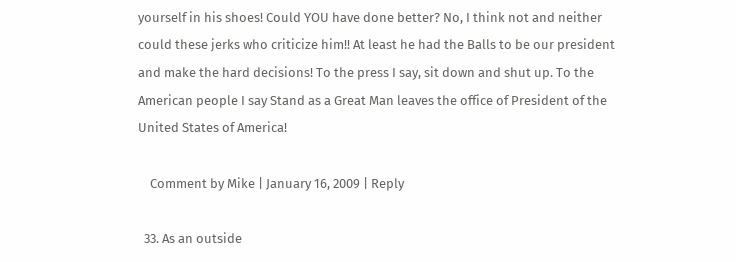yourself in his shoes! Could YOU have done better? No, I think not and neither could these jerks who criticize him!! At least he had the Balls to be our president and make the hard decisions! To the press I say, sit down and shut up. To the American people I say Stand as a Great Man leaves the office of President of the United States of America!

    Comment by Mike | January 16, 2009 | Reply

  33. As an outside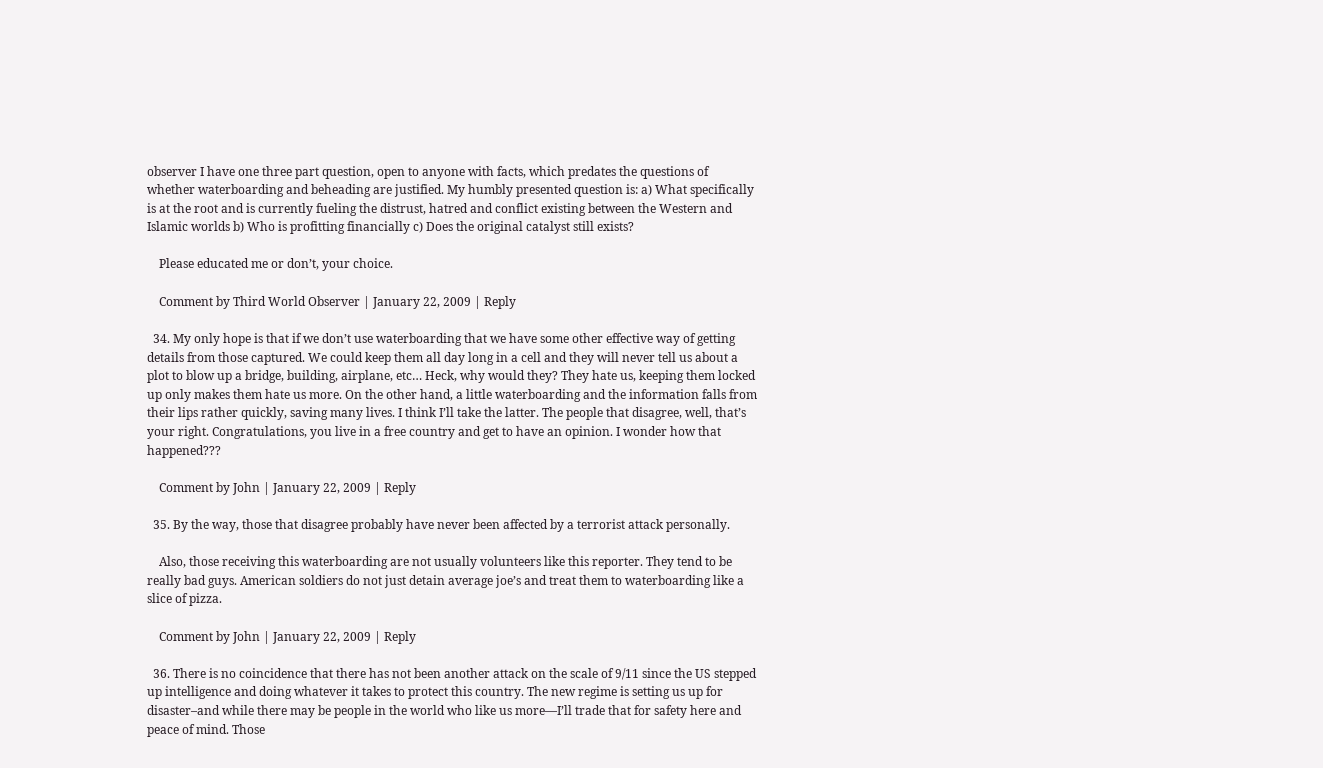observer I have one three part question, open to anyone with facts, which predates the questions of whether waterboarding and beheading are justified. My humbly presented question is: a) What specifically is at the root and is currently fueling the distrust, hatred and conflict existing between the Western and Islamic worlds b) Who is profitting financially c) Does the original catalyst still exists?

    Please educated me or don’t, your choice.

    Comment by Third World Observer | January 22, 2009 | Reply

  34. My only hope is that if we don’t use waterboarding that we have some other effective way of getting details from those captured. We could keep them all day long in a cell and they will never tell us about a plot to blow up a bridge, building, airplane, etc… Heck, why would they? They hate us, keeping them locked up only makes them hate us more. On the other hand, a little waterboarding and the information falls from their lips rather quickly, saving many lives. I think I’ll take the latter. The people that disagree, well, that’s your right. Congratulations, you live in a free country and get to have an opinion. I wonder how that happened???

    Comment by John | January 22, 2009 | Reply

  35. By the way, those that disagree probably have never been affected by a terrorist attack personally.

    Also, those receiving this waterboarding are not usually volunteers like this reporter. They tend to be really bad guys. American soldiers do not just detain average joe’s and treat them to waterboarding like a slice of pizza.

    Comment by John | January 22, 2009 | Reply

  36. There is no coincidence that there has not been another attack on the scale of 9/11 since the US stepped up intelligence and doing whatever it takes to protect this country. The new regime is setting us up for disaster–and while there may be people in the world who like us more—I’ll trade that for safety here and peace of mind. Those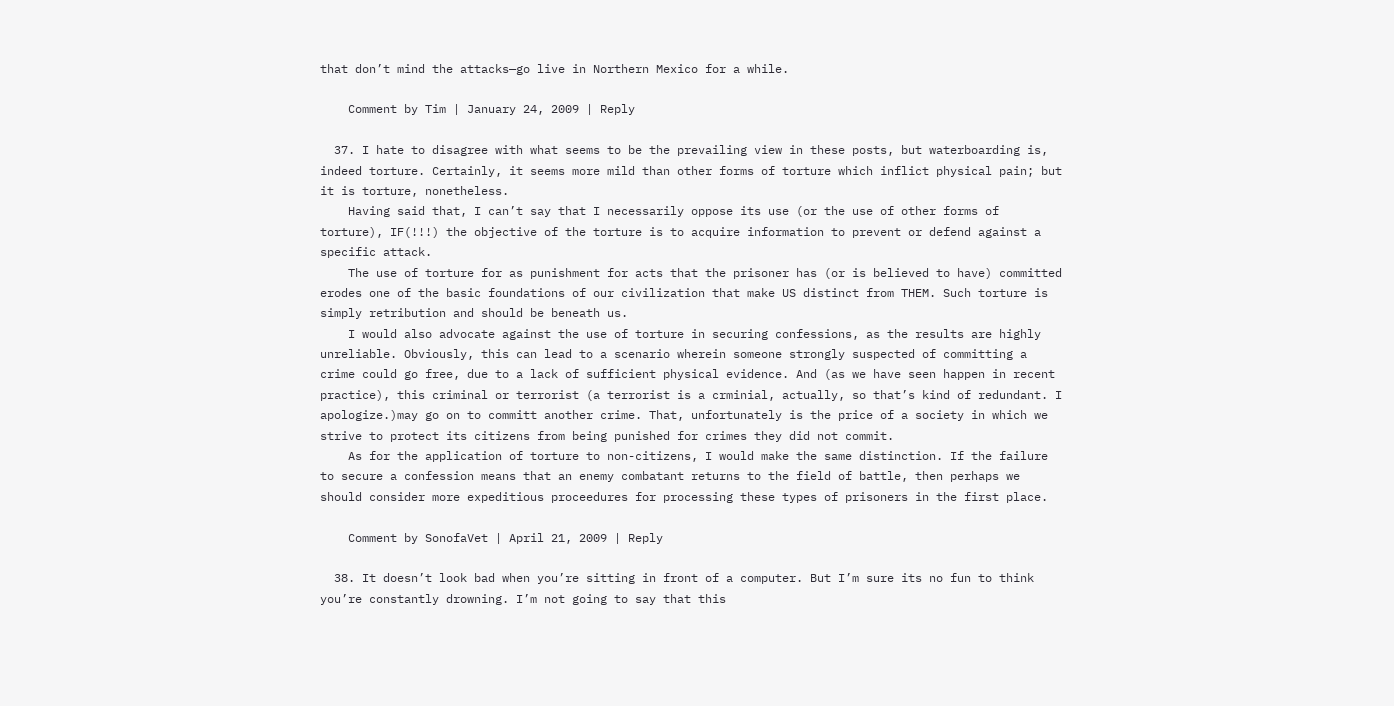that don’t mind the attacks—go live in Northern Mexico for a while.

    Comment by Tim | January 24, 2009 | Reply

  37. I hate to disagree with what seems to be the prevailing view in these posts, but waterboarding is, indeed torture. Certainly, it seems more mild than other forms of torture which inflict physical pain; but it is torture, nonetheless.
    Having said that, I can’t say that I necessarily oppose its use (or the use of other forms of torture), IF(!!!) the objective of the torture is to acquire information to prevent or defend against a specific attack.
    The use of torture for as punishment for acts that the prisoner has (or is believed to have) committed erodes one of the basic foundations of our civilization that make US distinct from THEM. Such torture is simply retribution and should be beneath us.
    I would also advocate against the use of torture in securing confessions, as the results are highly unreliable. Obviously, this can lead to a scenario wherein someone strongly suspected of committing a crime could go free, due to a lack of sufficient physical evidence. And (as we have seen happen in recent practice), this criminal or terrorist (a terrorist is a crminial, actually, so that’s kind of redundant. I apologize.)may go on to committ another crime. That, unfortunately is the price of a society in which we strive to protect its citizens from being punished for crimes they did not commit.
    As for the application of torture to non-citizens, I would make the same distinction. If the failure to secure a confession means that an enemy combatant returns to the field of battle, then perhaps we should consider more expeditious proceedures for processing these types of prisoners in the first place.

    Comment by SonofaVet | April 21, 2009 | Reply

  38. It doesn’t look bad when you’re sitting in front of a computer. But I’m sure its no fun to think you’re constantly drowning. I’m not going to say that this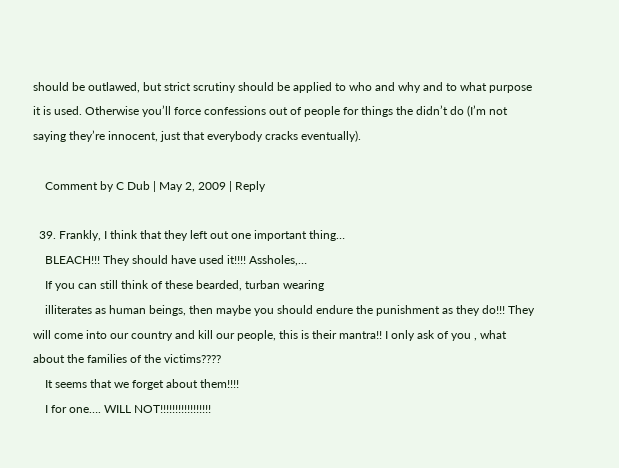should be outlawed, but strict scrutiny should be applied to who and why and to what purpose it is used. Otherwise you’ll force confessions out of people for things the didn’t do (I’m not saying they’re innocent, just that everybody cracks eventually).

    Comment by C Dub | May 2, 2009 | Reply

  39. Frankly, I think that they left out one important thing…
    BLEACH!!! They should have used it!!!! Assholes,…
    If you can still think of these bearded, turban wearing
    illiterates as human beings, then maybe you should endure the punishment as they do!!! They will come into our country and kill our people, this is their mantra!! I only ask of you , what about the families of the victims????
    It seems that we forget about them!!!!
    I for one…. WILL NOT!!!!!!!!!!!!!!!!!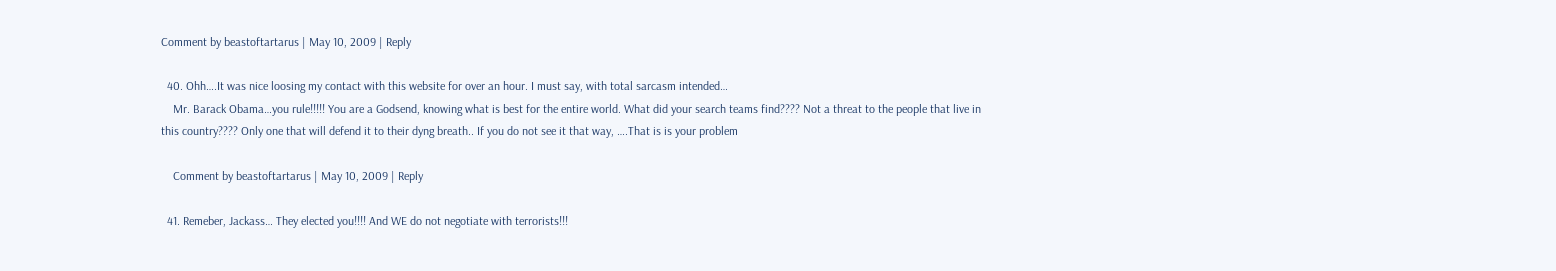Comment by beastoftartarus | May 10, 2009 | Reply

  40. Ohh….It was nice loosing my contact with this website for over an hour. I must say, with total sarcasm intended…
    Mr. Barack Obama…you rule!!!!! You are a Godsend, knowing what is best for the entire world. What did your search teams find???? Not a threat to the people that live in this country???? Only one that will defend it to their dyng breath.. If you do not see it that way, ….That is is your problem

    Comment by beastoftartarus | May 10, 2009 | Reply

  41. Remeber, Jackass… They elected you!!!! And WE do not negotiate with terrorists!!!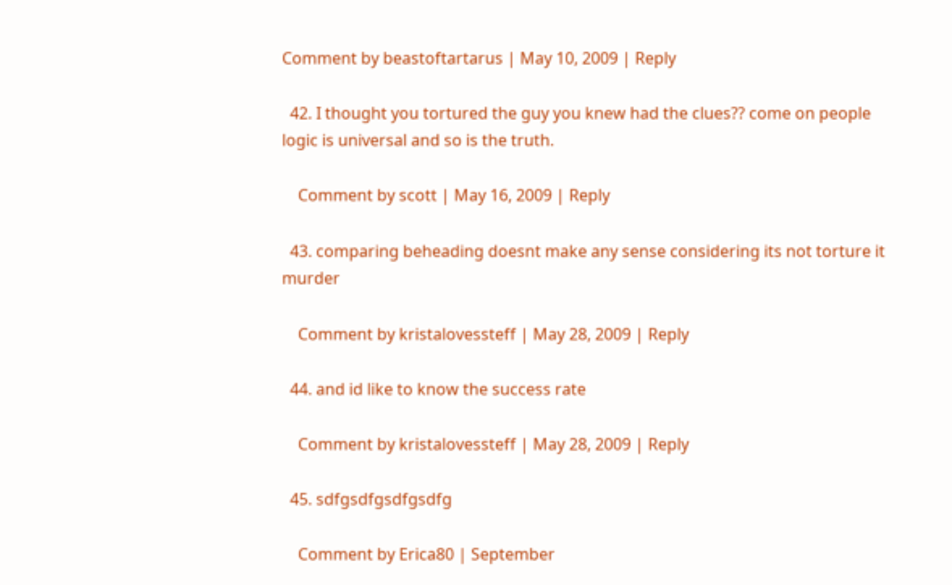Comment by beastoftartarus | May 10, 2009 | Reply

  42. I thought you tortured the guy you knew had the clues?? come on people logic is universal and so is the truth.

    Comment by scott | May 16, 2009 | Reply

  43. comparing beheading doesnt make any sense considering its not torture it murder

    Comment by kristalovessteff | May 28, 2009 | Reply

  44. and id like to know the success rate

    Comment by kristalovessteff | May 28, 2009 | Reply

  45. sdfgsdfgsdfgsdfg

    Comment by Erica80 | September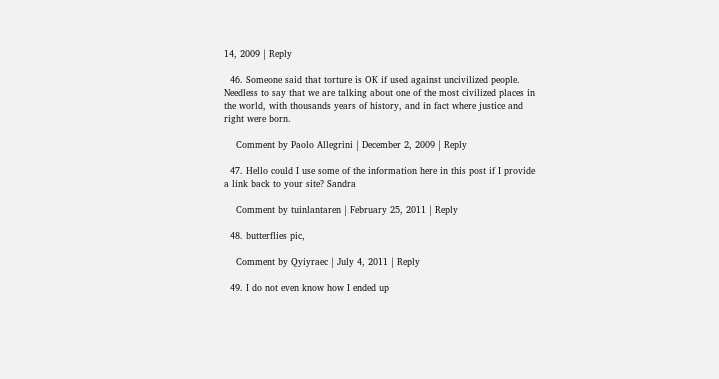14, 2009 | Reply

  46. Someone said that torture is OK if used against uncivilized people. Needless to say that we are talking about one of the most civilized places in the world, with thousands years of history, and in fact where justice and right were born.

    Comment by Paolo Allegrini | December 2, 2009 | Reply

  47. Hello could I use some of the information here in this post if I provide a link back to your site? Sandra

    Comment by tuinlantaren | February 25, 2011 | Reply

  48. butterflies pic,

    Comment by Qyiyraec | July 4, 2011 | Reply

  49. I do not even know how I ended up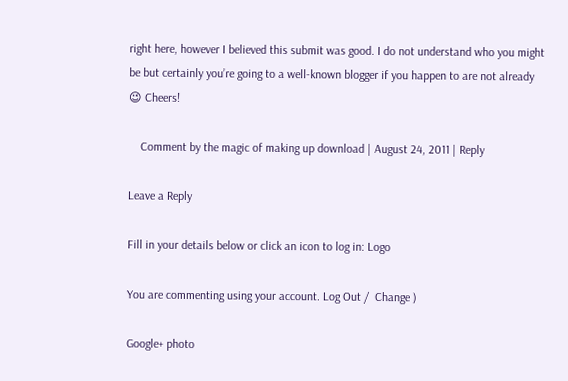right here, however I believed this submit was good. I do not understand who you might be but certainly you’re going to a well-known blogger if you happen to are not already 😉 Cheers!

    Comment by the magic of making up download | August 24, 2011 | Reply

Leave a Reply

Fill in your details below or click an icon to log in: Logo

You are commenting using your account. Log Out /  Change )

Google+ photo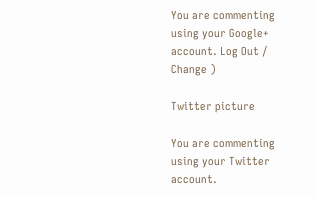You are commenting using your Google+ account. Log Out /  Change )

Twitter picture

You are commenting using your Twitter account.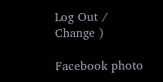Log Out /  Change )

Facebook photo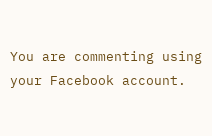You are commenting using your Facebook account.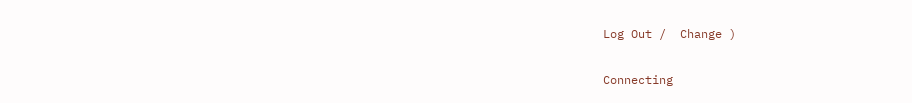Log Out /  Change )


Connecting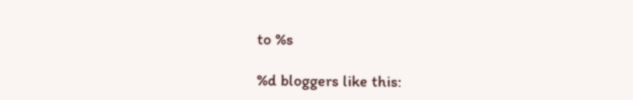to %s

%d bloggers like this: